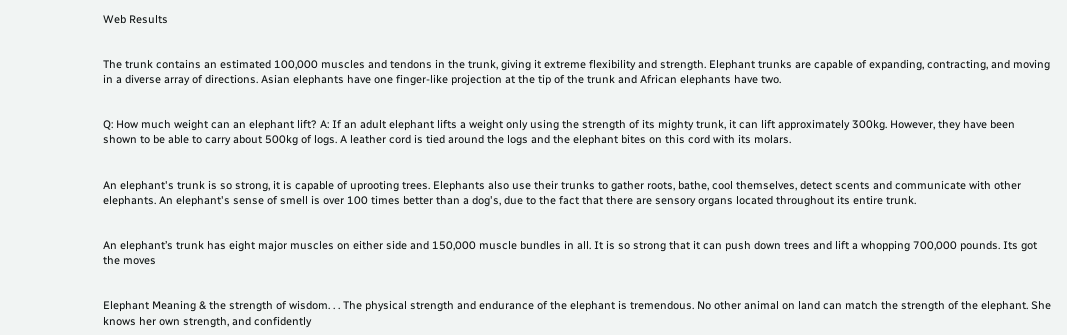Web Results


The trunk contains an estimated 100,000 muscles and tendons in the trunk, giving it extreme flexibility and strength. Elephant trunks are capable of expanding, contracting, and moving in a diverse array of directions. Asian elephants have one finger-like projection at the tip of the trunk and African elephants have two.


Q: How much weight can an elephant lift? A: If an adult elephant lifts a weight only using the strength of its mighty trunk, it can lift approximately 300kg. However, they have been shown to be able to carry about 500kg of logs. A leather cord is tied around the logs and the elephant bites on this cord with its molars.


An elephant's trunk is so strong, it is capable of uprooting trees. Elephants also use their trunks to gather roots, bathe, cool themselves, detect scents and communicate with other elephants. An elephant's sense of smell is over 100 times better than a dog's, due to the fact that there are sensory organs located throughout its entire trunk.


An elephant’s trunk has eight major muscles on either side and 150,000 muscle bundles in all. It is so strong that it can push down trees and lift a whopping 700,000 pounds. Its got the moves


Elephant Meaning & the strength of wisdom. . . The physical strength and endurance of the elephant is tremendous. No other animal on land can match the strength of the elephant. She knows her own strength, and confidently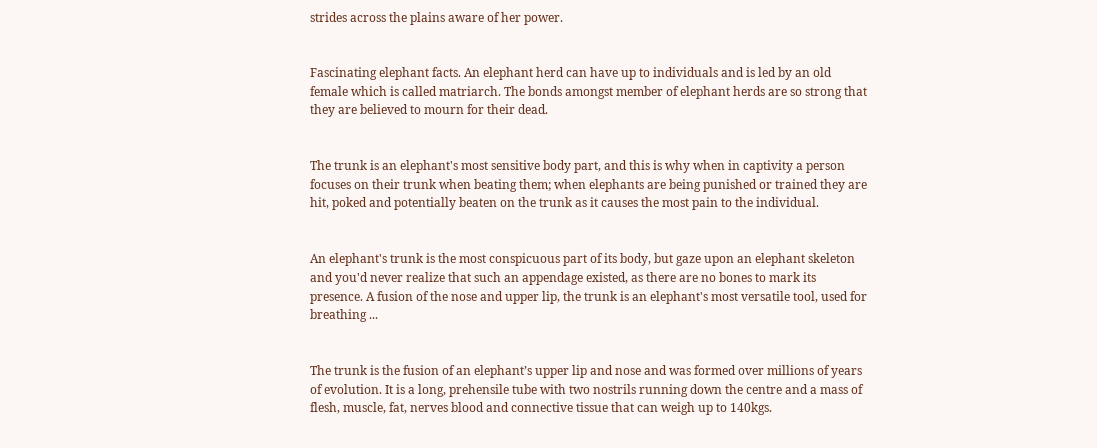strides across the plains aware of her power.


Fascinating elephant facts. An elephant herd can have up to individuals and is led by an old female which is called matriarch. The bonds amongst member of elephant herds are so strong that they are believed to mourn for their dead.


The trunk is an elephant's most sensitive body part, and this is why when in captivity a person focuses on their trunk when beating them; when elephants are being punished or trained they are hit, poked and potentially beaten on the trunk as it causes the most pain to the individual.


An elephant's trunk is the most conspicuous part of its body, but gaze upon an elephant skeleton and you'd never realize that such an appendage existed, as there are no bones to mark its presence. A fusion of the nose and upper lip, the trunk is an elephant's most versatile tool, used for breathing ...


The trunk is the fusion of an elephant’s upper lip and nose and was formed over millions of years of evolution. It is a long, prehensile tube with two nostrils running down the centre and a mass of flesh, muscle, fat, nerves blood and connective tissue that can weigh up to 140kgs.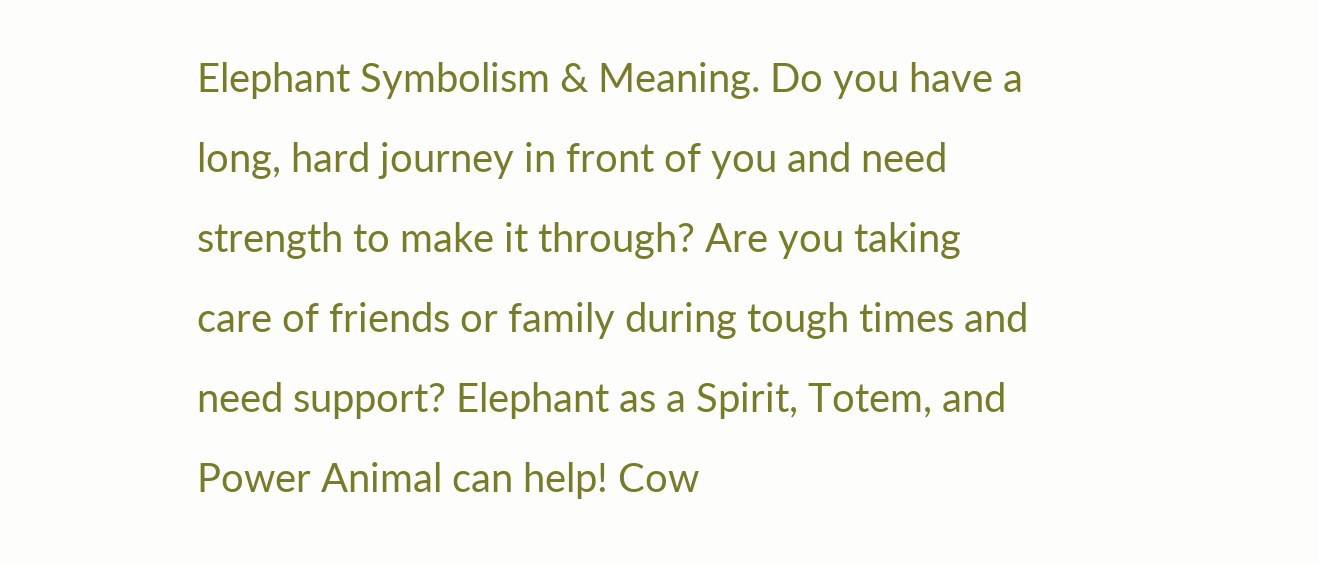Elephant Symbolism & Meaning. Do you have a long, hard journey in front of you and need strength to make it through? Are you taking care of friends or family during tough times and need support? Elephant as a Spirit, Totem, and Power Animal can help! Cow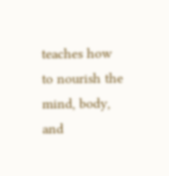teaches how to nourish the mind, body, and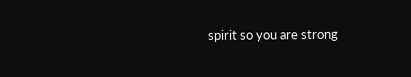spirit so you are strong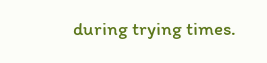during trying times.